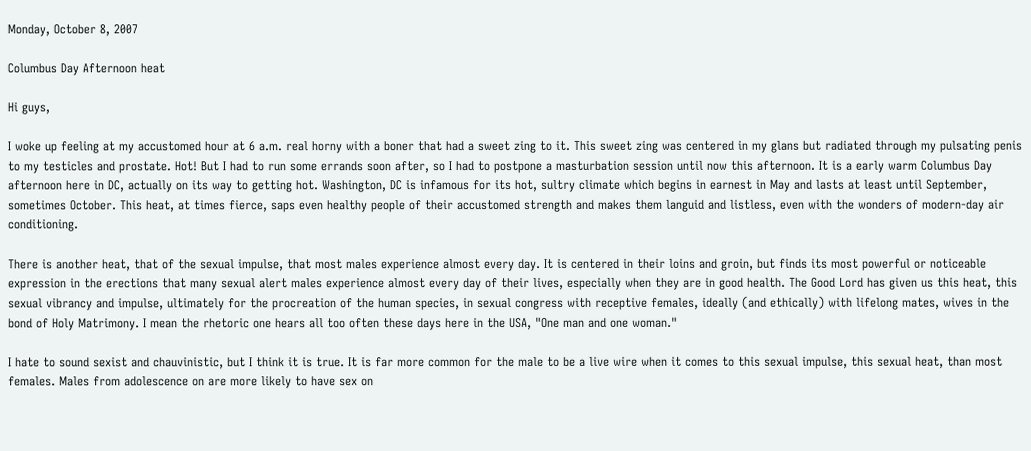Monday, October 8, 2007

Columbus Day Afternoon heat

Hi guys,

I woke up feeling at my accustomed hour at 6 a.m. real horny with a boner that had a sweet zing to it. This sweet zing was centered in my glans but radiated through my pulsating penis to my testicles and prostate. Hot! But I had to run some errands soon after, so I had to postpone a masturbation session until now this afternoon. It is a early warm Columbus Day afternoon here in DC, actually on its way to getting hot. Washington, DC is infamous for its hot, sultry climate which begins in earnest in May and lasts at least until September, sometimes October. This heat, at times fierce, saps even healthy people of their accustomed strength and makes them languid and listless, even with the wonders of modern-day air conditioning.

There is another heat, that of the sexual impulse, that most males experience almost every day. It is centered in their loins and groin, but finds its most powerful or noticeable expression in the erections that many sexual alert males experience almost every day of their lives, especially when they are in good health. The Good Lord has given us this heat, this sexual vibrancy and impulse, ultimately for the procreation of the human species, in sexual congress with receptive females, ideally (and ethically) with lifelong mates, wives in the bond of Holy Matrimony. I mean the rhetoric one hears all too often these days here in the USA, "One man and one woman."

I hate to sound sexist and chauvinistic, but I think it is true. It is far more common for the male to be a live wire when it comes to this sexual impulse, this sexual heat, than most females. Males from adolescence on are more likely to have sex on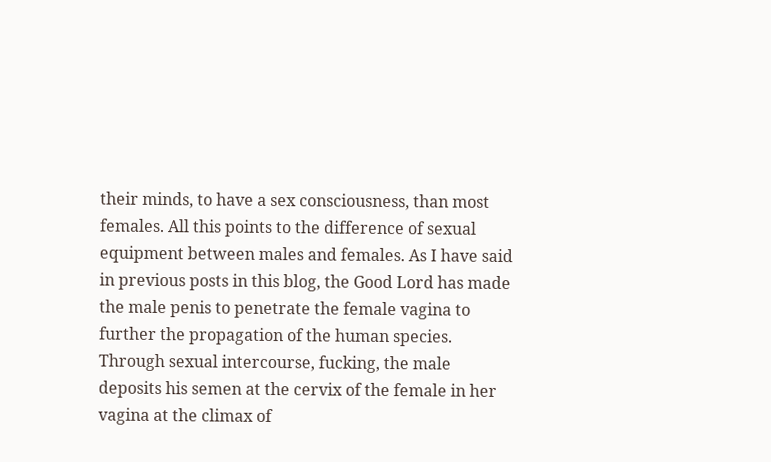their minds, to have a sex consciousness, than most females. All this points to the difference of sexual equipment between males and females. As I have said in previous posts in this blog, the Good Lord has made the male penis to penetrate the female vagina to further the propagation of the human species. Through sexual intercourse, fucking, the male deposits his semen at the cervix of the female in her vagina at the climax of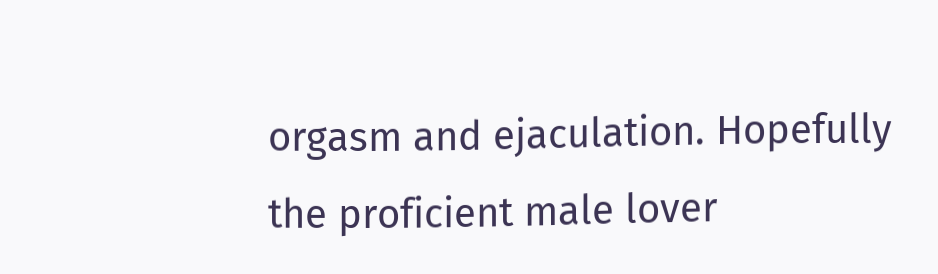orgasm and ejaculation. Hopefully the proficient male lover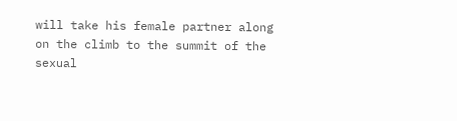will take his female partner along on the climb to the summit of the sexual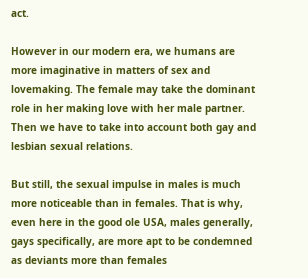act.

However in our modern era, we humans are more imaginative in matters of sex and lovemaking. The female may take the dominant role in her making love with her male partner. Then we have to take into account both gay and lesbian sexual relations.

But still, the sexual impulse in males is much more noticeable than in females. That is why, even here in the good ole USA, males generally, gays specifically, are more apt to be condemned as deviants more than females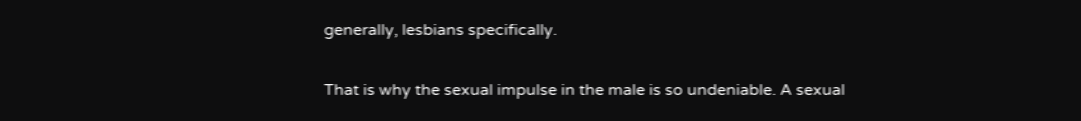generally, lesbians specifically.

That is why the sexual impulse in the male is so undeniable. A sexual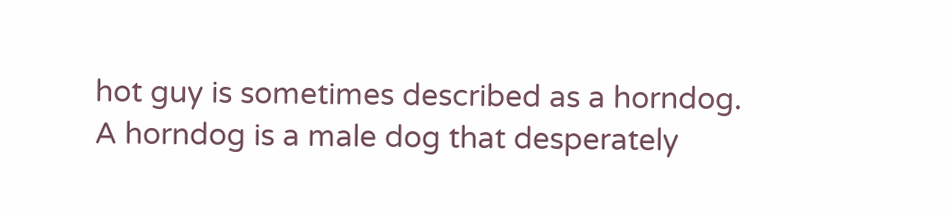hot guy is sometimes described as a horndog. A horndog is a male dog that desperately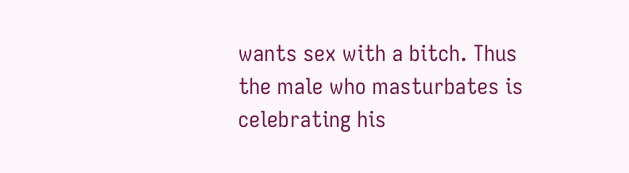wants sex with a bitch. Thus the male who masturbates is celebrating his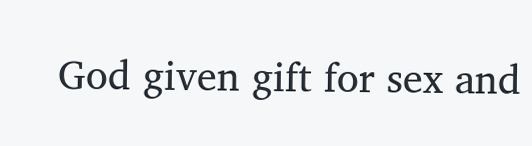God given gift for sex and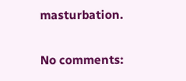masturbation.

No comments: